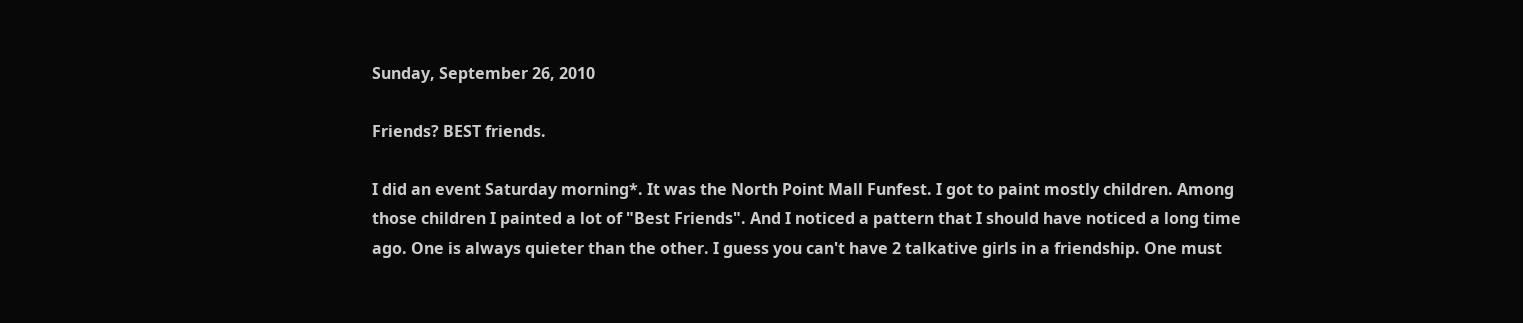Sunday, September 26, 2010

Friends? BEST friends.

I did an event Saturday morning*. It was the North Point Mall Funfest. I got to paint mostly children. Among those children I painted a lot of "Best Friends". And I noticed a pattern that I should have noticed a long time ago. One is always quieter than the other. I guess you can't have 2 talkative girls in a friendship. One must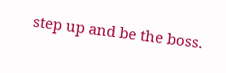step up and be the boss.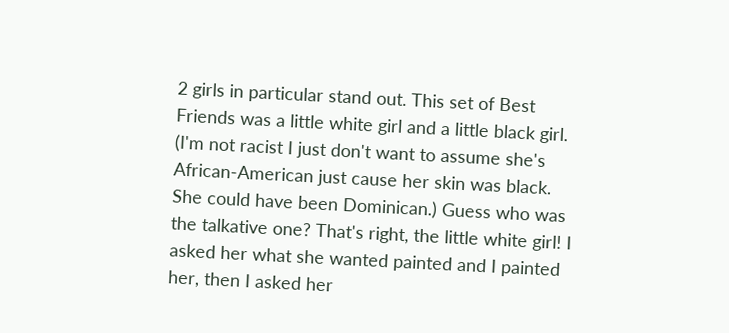2 girls in particular stand out. This set of Best Friends was a little white girl and a little black girl. (I'm not racist I just don't want to assume she's African-American just cause her skin was black. She could have been Dominican.) Guess who was the talkative one? That's right, the little white girl! I asked her what she wanted painted and I painted her, then I asked her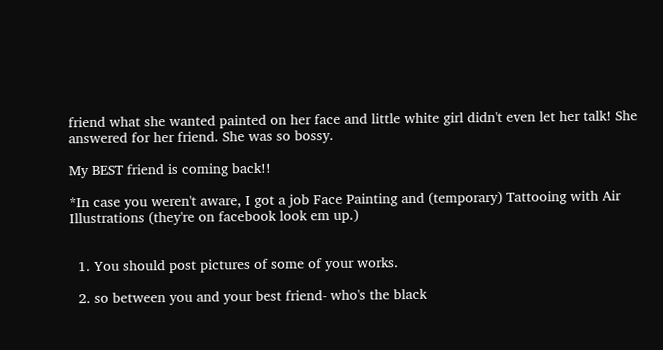friend what she wanted painted on her face and little white girl didn't even let her talk! She answered for her friend. She was so bossy.

My BEST friend is coming back!!

*In case you weren't aware, I got a job Face Painting and (temporary) Tattooing with Air Illustrations (they're on facebook look em up.)


  1. You should post pictures of some of your works.

  2. so between you and your best friend- who's the black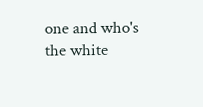one and who's the white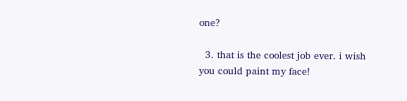one?

  3. that is the coolest job ever. i wish you could paint my face!